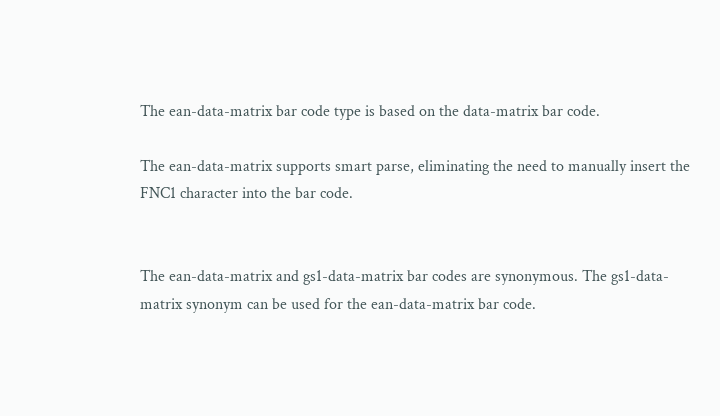The ean-data-matrix bar code type is based on the data-matrix bar code.

The ean-data-matrix supports smart parse, eliminating the need to manually insert the FNC1 character into the bar code.


The ean-data-matrix and gs1-data-matrix bar codes are synonymous. The gs1-data-matrix synonym can be used for the ean-data-matrix bar code.